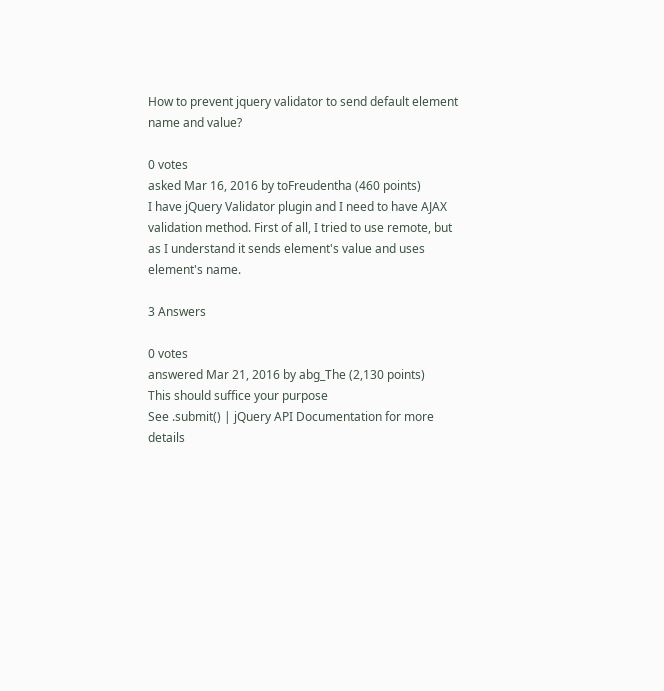How to prevent jquery validator to send default element name and value?

0 votes
asked Mar 16, 2016 by toFreudentha (460 points)
I have jQuery Validator plugin and I need to have AJAX validation method. First of all, I tried to use remote, but as I understand it sends element's value and uses element's name.

3 Answers

0 votes
answered Mar 21, 2016 by abg_The (2,130 points)
This should suffice your purpose
See .submit() | jQuery API Documentation for more details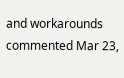and workarounds
commented Mar 23,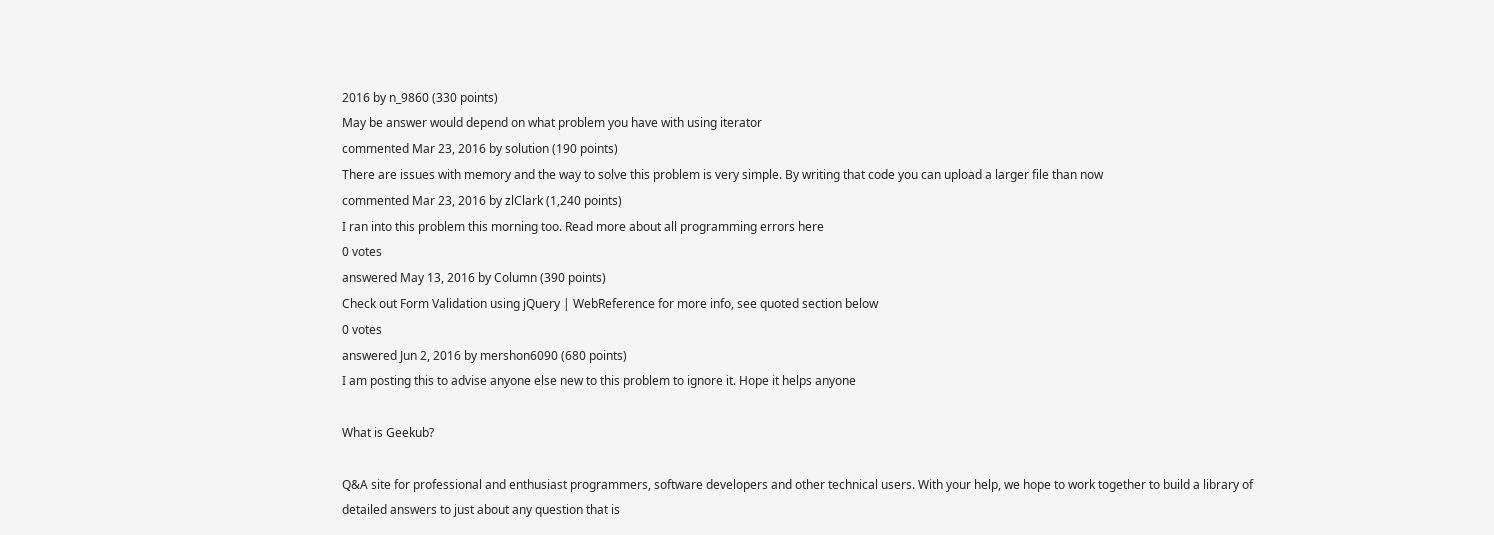2016 by n_9860 (330 points)
May be answer would depend on what problem you have with using iterator
commented Mar 23, 2016 by solution (190 points)
There are issues with memory and the way to solve this problem is very simple. By writing that code you can upload a larger file than now
commented Mar 23, 2016 by zlClark (1,240 points)
I ran into this problem this morning too. Read more about all programming errors here
0 votes
answered May 13, 2016 by Column (390 points)
Check out Form Validation using jQuery | WebReference for more info, see quoted section below
0 votes
answered Jun 2, 2016 by mershon6090 (680 points)
I am posting this to advise anyone else new to this problem to ignore it. Hope it helps anyone

What is Geekub?

Q&A site for professional and enthusiast programmers, software developers and other technical users. With your help, we hope to work together to build a library of detailed answers to just about any question that is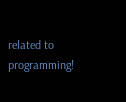related to programming!